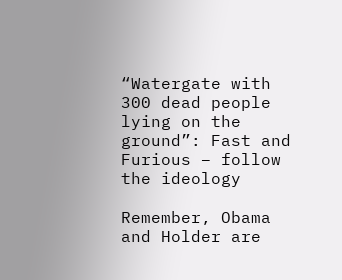“Watergate with 300 dead people lying on the ground”: Fast and Furious – follow the ideology

Remember, Obama and Holder are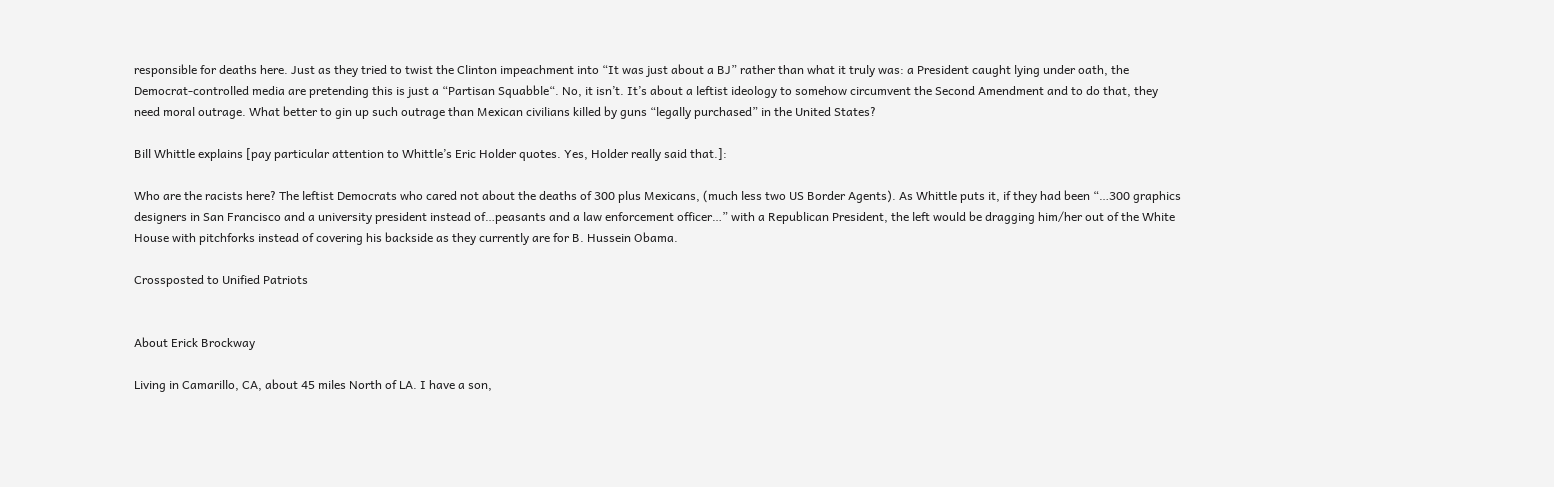responsible for deaths here. Just as they tried to twist the Clinton impeachment into “It was just about a BJ” rather than what it truly was: a President caught lying under oath, the Democrat-controlled media are pretending this is just a “Partisan Squabble“. No, it isn’t. It’s about a leftist ideology to somehow circumvent the Second Amendment and to do that, they need moral outrage. What better to gin up such outrage than Mexican civilians killed by guns “legally purchased” in the United States?

Bill Whittle explains [pay particular attention to Whittle’s Eric Holder quotes. Yes, Holder really said that.]:

Who are the racists here? The leftist Democrats who cared not about the deaths of 300 plus Mexicans, (much less two US Border Agents). As Whittle puts it, if they had been “…300 graphics designers in San Francisco and a university president instead of…peasants and a law enforcement officer…” with a Republican President, the left would be dragging him/her out of the White House with pitchforks instead of covering his backside as they currently are for B. Hussein Obama.

Crossposted to Unified Patriots


About Erick Brockway

Living in Camarillo, CA, about 45 miles North of LA. I have a son,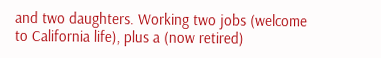and two daughters. Working two jobs (welcome to California life), plus a (now retired)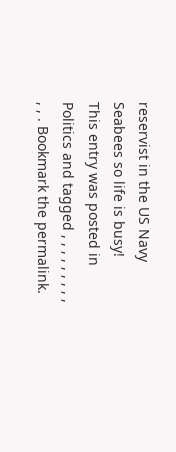reservist in the US Navy Seabees so life is busy!
This entry was posted in Politics and tagged , , , , , , , , , , , . Bookmark the permalink.